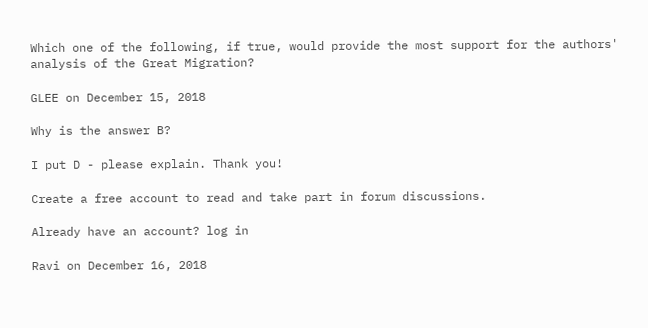Which one of the following, if true, would provide the most support for the authors' analysis of the Great Migration?

GLEE on December 15, 2018

Why is the answer B?

I put D - please explain. Thank you!

Create a free account to read and take part in forum discussions.

Already have an account? log in

Ravi on December 16, 2018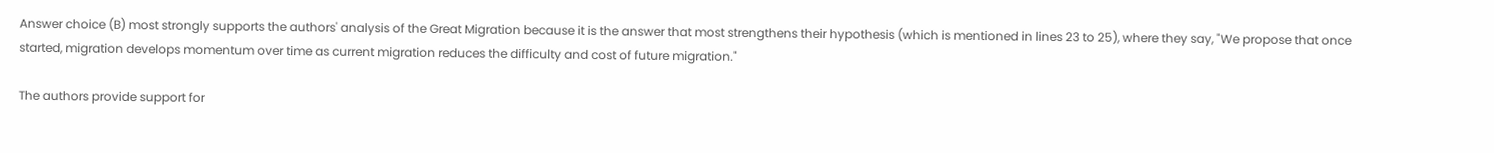Answer choice (B) most strongly supports the authors' analysis of the Great Migration because it is the answer that most strengthens their hypothesis (which is mentioned in lines 23 to 25), where they say, "We propose that once started, migration develops momentum over time as current migration reduces the difficulty and cost of future migration."

The authors provide support for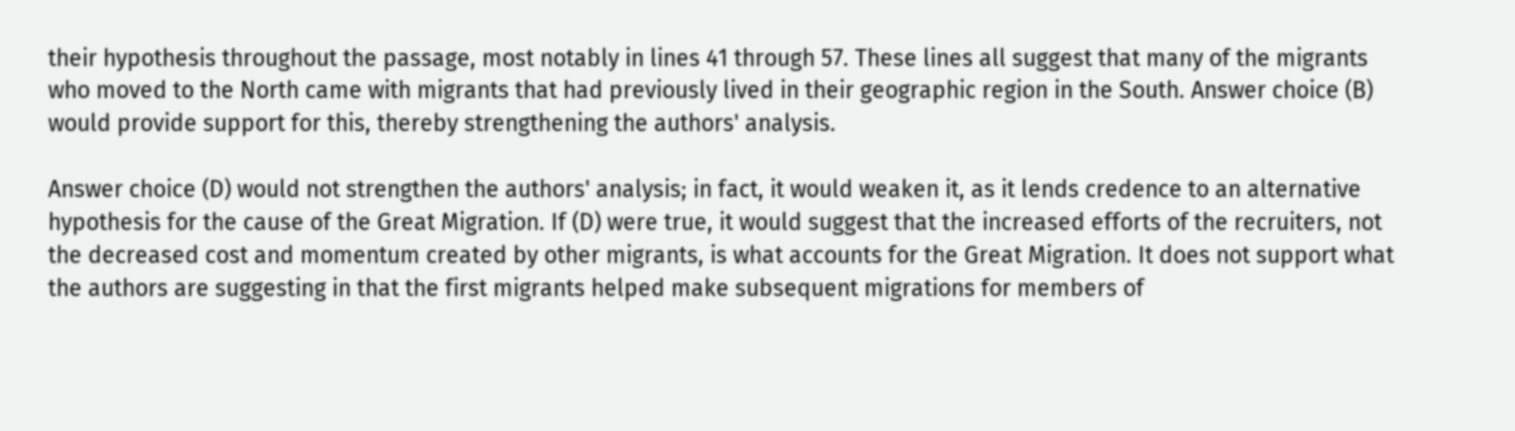their hypothesis throughout the passage, most notably in lines 41 through 57. These lines all suggest that many of the migrants who moved to the North came with migrants that had previously lived in their geographic region in the South. Answer choice (B) would provide support for this, thereby strengthening the authors' analysis.

Answer choice (D) would not strengthen the authors' analysis; in fact, it would weaken it, as it lends credence to an alternative hypothesis for the cause of the Great Migration. If (D) were true, it would suggest that the increased efforts of the recruiters, not the decreased cost and momentum created by other migrants, is what accounts for the Great Migration. It does not support what the authors are suggesting in that the first migrants helped make subsequent migrations for members of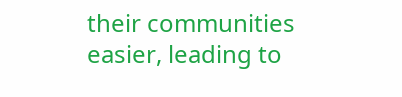their communities easier, leading to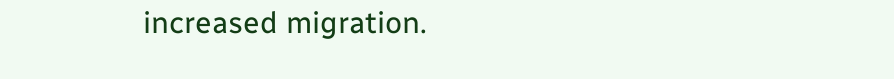increased migration.